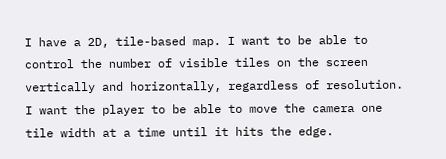I have a 2D, tile-based map. I want to be able to control the number of visible tiles on the screen vertically and horizontally, regardless of resolution. I want the player to be able to move the camera one tile width at a time until it hits the edge.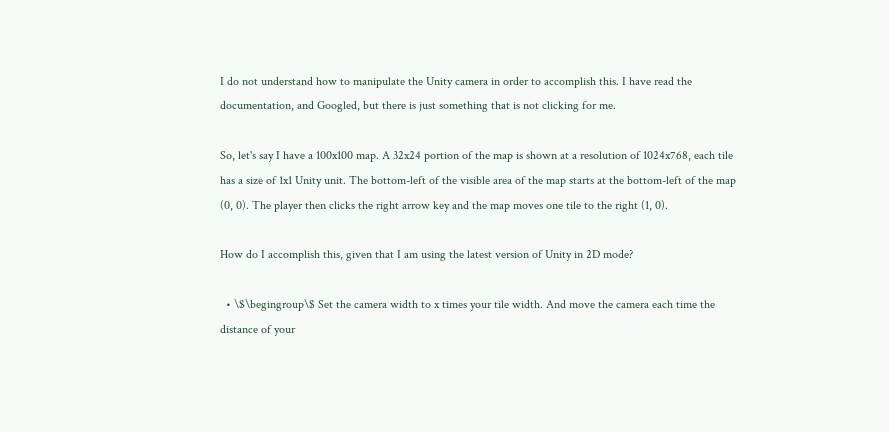I do not understand how to manipulate the Unity camera in order to accomplish this. I have read the documentation, and Googled, but there is just something that is not clicking for me.

So, let's say I have a 100x100 map. A 32x24 portion of the map is shown at a resolution of 1024x768, each tile has a size of 1x1 Unity unit. The bottom-left of the visible area of the map starts at the bottom-left of the map (0, 0). The player then clicks the right arrow key and the map moves one tile to the right (1, 0).

How do I accomplish this, given that I am using the latest version of Unity in 2D mode?

  • \$\begingroup\$ Set the camera width to x times your tile width. And move the camera each time the distance of your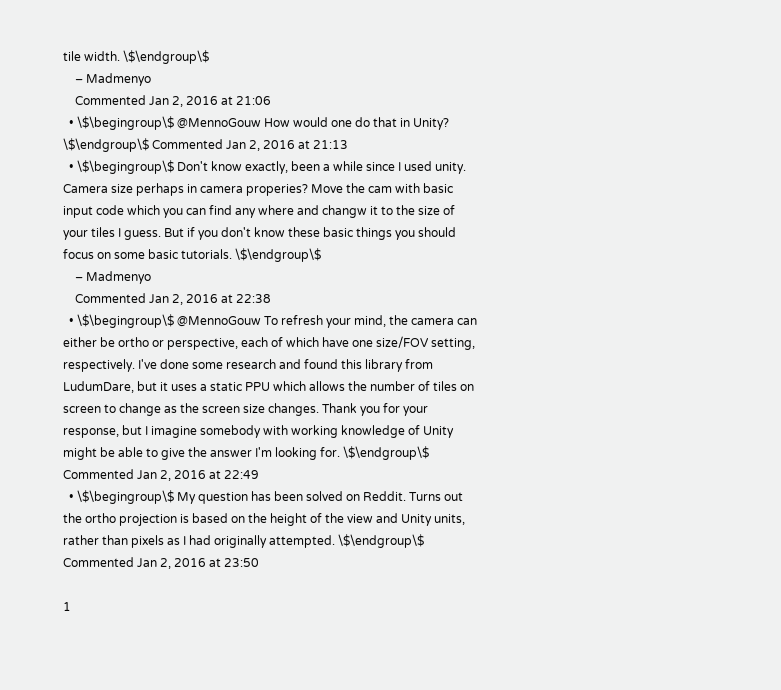tile width. \$\endgroup\$
    – Madmenyo
    Commented Jan 2, 2016 at 21:06
  • \$\begingroup\$ @MennoGouw How would one do that in Unity? \$\endgroup\$ Commented Jan 2, 2016 at 21:13
  • \$\begingroup\$ Don't know exactly, been a while since I used unity. Camera size perhaps in camera properies? Move the cam with basic input code which you can find any where and changw it to the size of your tiles I guess. But if you don't know these basic things you should focus on some basic tutorials. \$\endgroup\$
    – Madmenyo
    Commented Jan 2, 2016 at 22:38
  • \$\begingroup\$ @MennoGouw To refresh your mind, the camera can either be ortho or perspective, each of which have one size/FOV setting, respectively. I've done some research and found this library from LudumDare, but it uses a static PPU which allows the number of tiles on screen to change as the screen size changes. Thank you for your response, but I imagine somebody with working knowledge of Unity might be able to give the answer I'm looking for. \$\endgroup\$ Commented Jan 2, 2016 at 22:49
  • \$\begingroup\$ My question has been solved on Reddit. Turns out the ortho projection is based on the height of the view and Unity units, rather than pixels as I had originally attempted. \$\endgroup\$ Commented Jan 2, 2016 at 23:50

1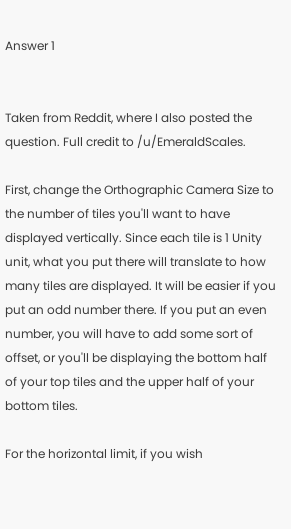Answer 1


Taken from Reddit, where I also posted the question. Full credit to /u/EmeraldScales.

First, change the Orthographic Camera Size to the number of tiles you'll want to have displayed vertically. Since each tile is 1 Unity unit, what you put there will translate to how many tiles are displayed. It will be easier if you put an odd number there. If you put an even number, you will have to add some sort of offset, or you'll be displaying the bottom half of your top tiles and the upper half of your bottom tiles.

For the horizontal limit, if you wish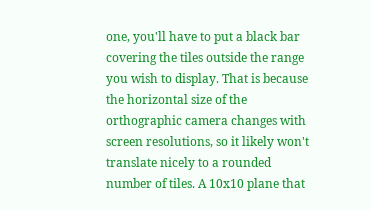one, you'll have to put a black bar covering the tiles outside the range you wish to display. That is because the horizontal size of the orthographic camera changes with screen resolutions, so it likely won't translate nicely to a rounded number of tiles. A 10x10 plane that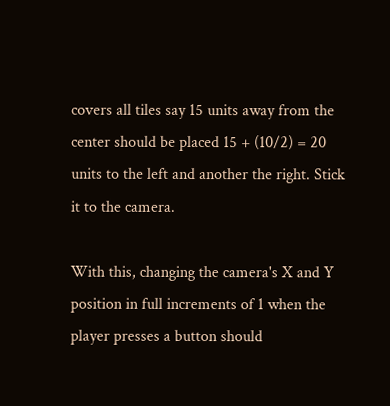covers all tiles say 15 units away from the center should be placed 15 + (10/2) = 20 units to the left and another the right. Stick it to the camera.

With this, changing the camera's X and Y position in full increments of 1 when the player presses a button should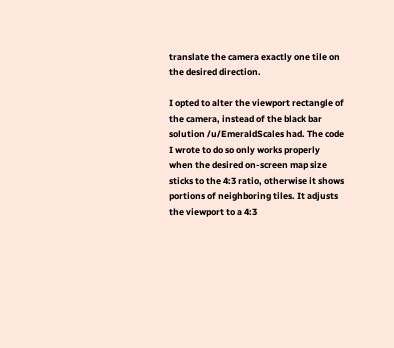translate the camera exactly one tile on the desired direction.

I opted to alter the viewport rectangle of the camera, instead of the black bar solution /u/EmeraldScales had. The code I wrote to do so only works properly when the desired on-screen map size sticks to the 4:3 ratio, otherwise it shows portions of neighboring tiles. It adjusts the viewport to a 4:3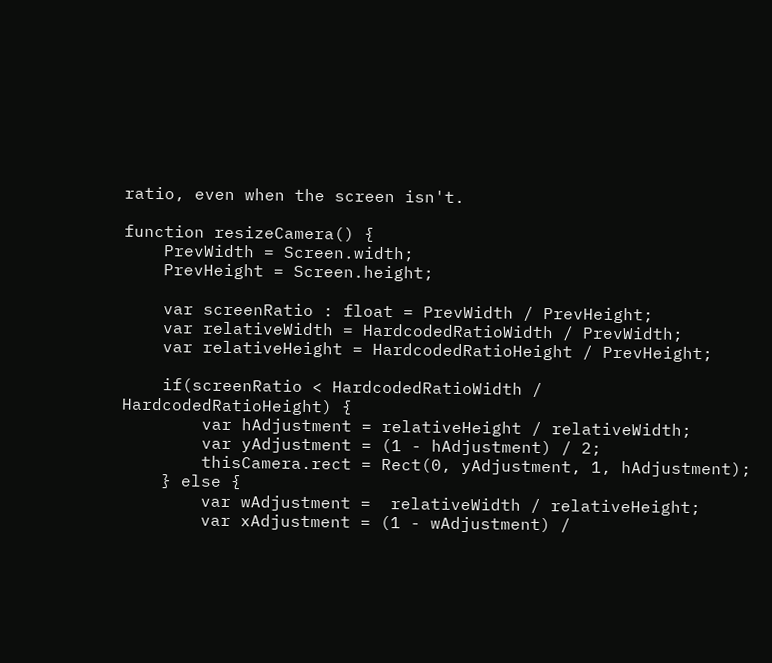ratio, even when the screen isn't.

function resizeCamera() {
    PrevWidth = Screen.width;
    PrevHeight = Screen.height;

    var screenRatio : float = PrevWidth / PrevHeight;
    var relativeWidth = HardcodedRatioWidth / PrevWidth;
    var relativeHeight = HardcodedRatioHeight / PrevHeight;

    if(screenRatio < HardcodedRatioWidth / HardcodedRatioHeight) {
        var hAdjustment = relativeHeight / relativeWidth;
        var yAdjustment = (1 - hAdjustment) / 2;
        thisCamera.rect = Rect(0, yAdjustment, 1, hAdjustment);
    } else {
        var wAdjustment =  relativeWidth / relativeHeight;
        var xAdjustment = (1 - wAdjustment) /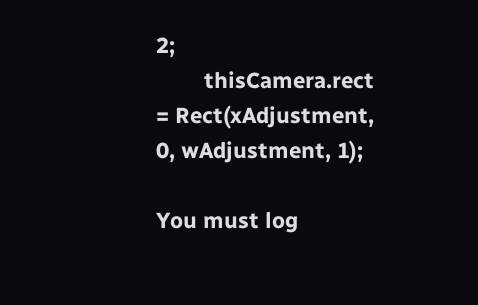2;
        thisCamera.rect = Rect(xAdjustment, 0, wAdjustment, 1);

You must log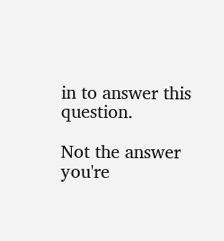in to answer this question.

Not the answer you're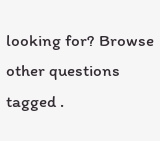looking for? Browse other questions tagged .